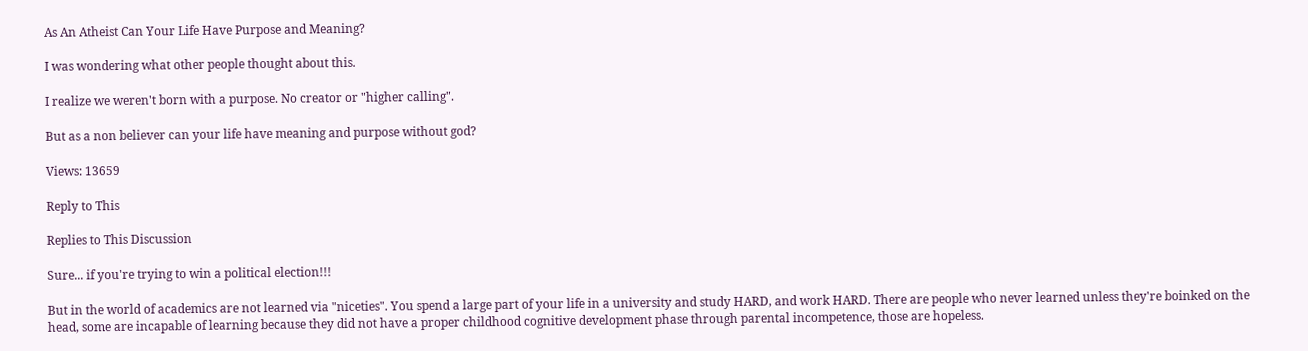As An Atheist Can Your Life Have Purpose and Meaning?

I was wondering what other people thought about this.

I realize we weren't born with a purpose. No creator or "higher calling".

But as a non believer can your life have meaning and purpose without god?

Views: 13659

Reply to This

Replies to This Discussion

Sure... if you're trying to win a political election!!!

But in the world of academics are not learned via "niceties". You spend a large part of your life in a university and study HARD, and work HARD. There are people who never learned unless they're boinked on the head, some are incapable of learning because they did not have a proper childhood cognitive development phase through parental incompetence, those are hopeless.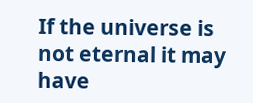If the universe is not eternal it may have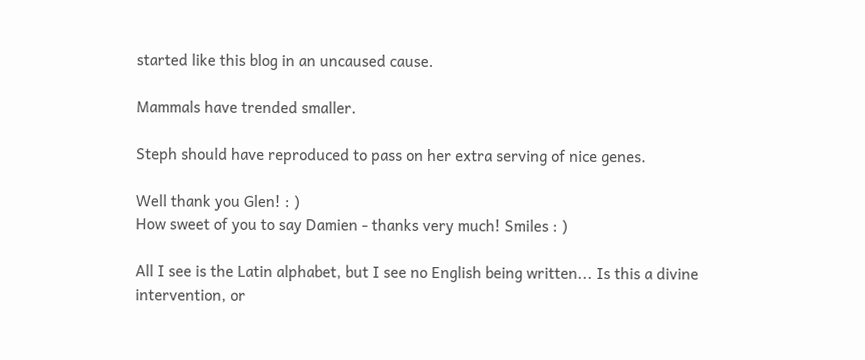started like this blog in an uncaused cause.

Mammals have trended smaller.

Steph should have reproduced to pass on her extra serving of nice genes.

Well thank you Glen! : )
How sweet of you to say Damien - thanks very much! Smiles : )

All I see is the Latin alphabet, but I see no English being written... Is this a divine intervention, or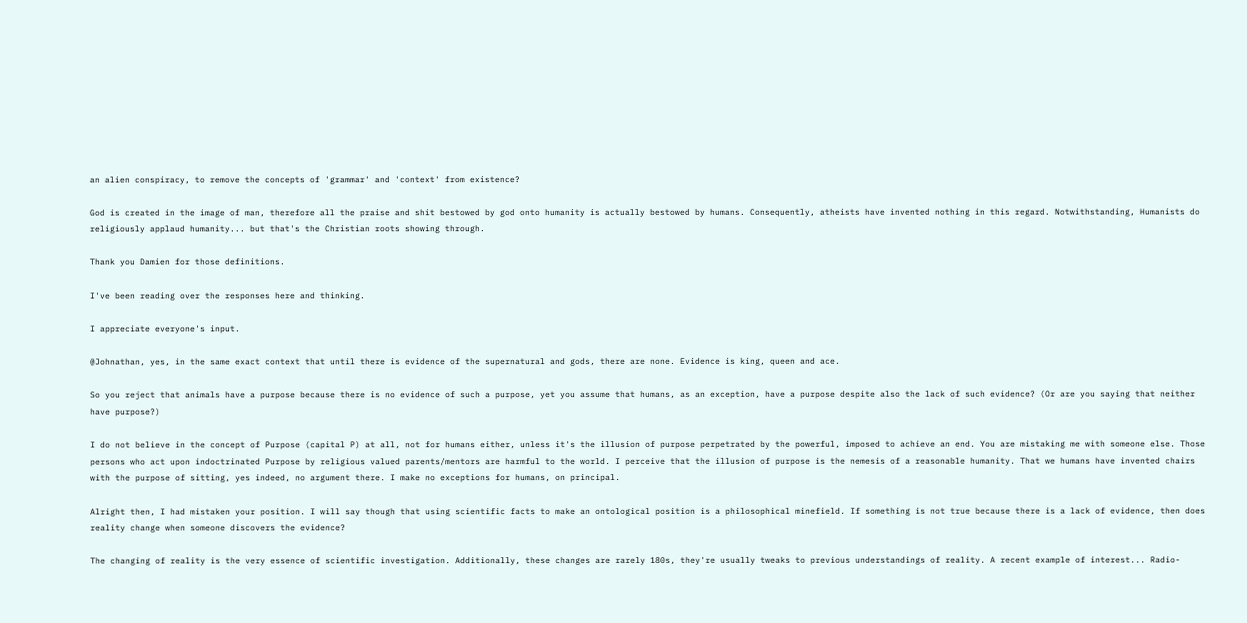an alien conspiracy, to remove the concepts of 'grammar' and 'context' from existence?

God is created in the image of man, therefore all the praise and shit bestowed by god onto humanity is actually bestowed by humans. Consequently, atheists have invented nothing in this regard. Notwithstanding, Humanists do religiously applaud humanity... but that's the Christian roots showing through.

Thank you Damien for those definitions.

I've been reading over the responses here and thinking.

I appreciate everyone's input.

@Johnathan, yes, in the same exact context that until there is evidence of the supernatural and gods, there are none. Evidence is king, queen and ace.

So you reject that animals have a purpose because there is no evidence of such a purpose, yet you assume that humans, as an exception, have a purpose despite also the lack of such evidence? (Or are you saying that neither have purpose?)

I do not believe in the concept of Purpose (capital P) at all, not for humans either, unless it's the illusion of purpose perpetrated by the powerful, imposed to achieve an end. You are mistaking me with someone else. Those persons who act upon indoctrinated Purpose by religious valued parents/mentors are harmful to the world. I perceive that the illusion of purpose is the nemesis of a reasonable humanity. That we humans have invented chairs with the purpose of sitting, yes indeed, no argument there. I make no exceptions for humans, on principal.

Alright then, I had mistaken your position. I will say though that using scientific facts to make an ontological position is a philosophical minefield. If something is not true because there is a lack of evidence, then does reality change when someone discovers the evidence?

The changing of reality is the very essence of scientific investigation. Additionally, these changes are rarely 180s, they're usually tweaks to previous understandings of reality. A recent example of interest... Radio-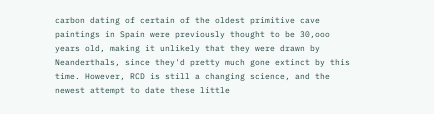carbon dating of certain of the oldest primitive cave paintings in Spain were previously thought to be 30,ooo years old, making it unlikely that they were drawn by Neanderthals, since they'd pretty much gone extinct by this time. However, RCD is still a changing science, and the newest attempt to date these little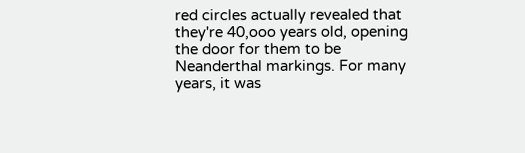red circles actually revealed that they're 40,ooo years old, opening the door for them to be Neanderthal markings. For many years, it was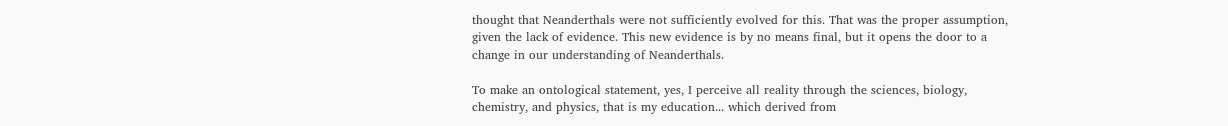thought that Neanderthals were not sufficiently evolved for this. That was the proper assumption, given the lack of evidence. This new evidence is by no means final, but it opens the door to a change in our understanding of Neanderthals.

To make an ontological statement, yes, I perceive all reality through the sciences, biology, chemistry, and physics, that is my education... which derived from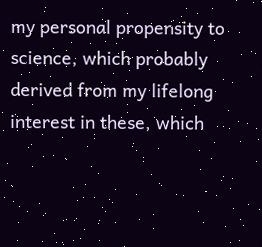my personal propensity to science, which probably derived from my lifelong interest in these, which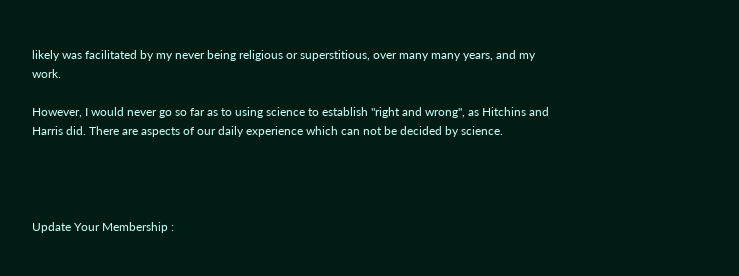likely was facilitated by my never being religious or superstitious, over many many years, and my work.

However, I would never go so far as to using science to establish "right and wrong", as Hitchins and Harris did. There are aspects of our daily experience which can not be decided by science.




Update Your Membership :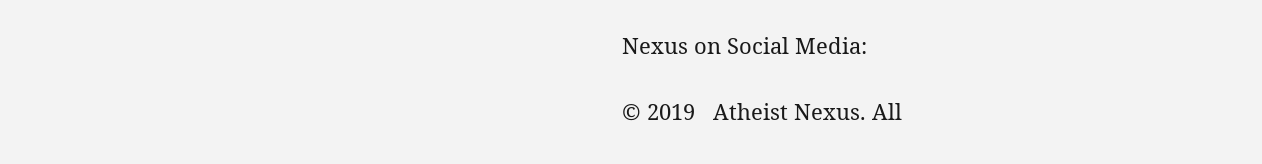Nexus on Social Media:

© 2019   Atheist Nexus. All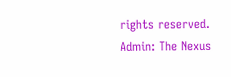rights reserved. Admin: The Nexus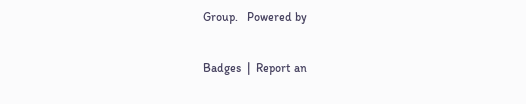Group.   Powered by

Badges  |  Report an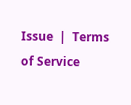Issue  |  Terms of Service